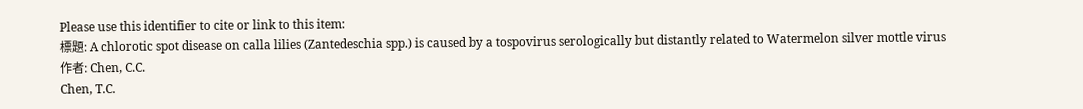Please use this identifier to cite or link to this item:
標題: A chlorotic spot disease on calla lilies (Zantedeschia spp.) is caused by a tospovirus serologically but distantly related to Watermelon silver mottle virus
作者: Chen, C.C.
Chen, T.C.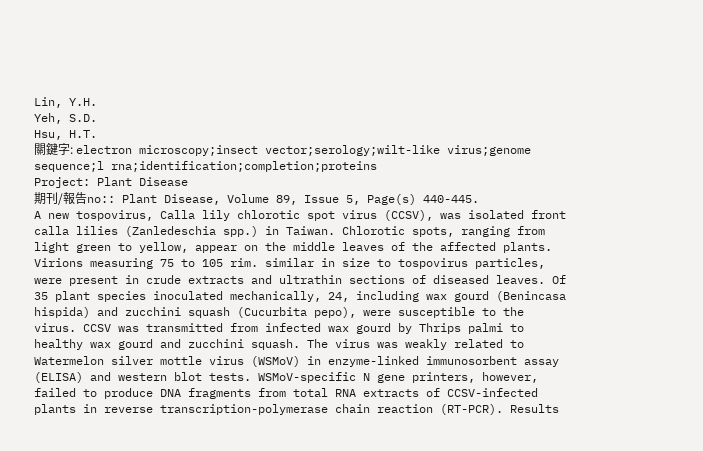Lin, Y.H.
Yeh, S.D.
Hsu, H.T.
關鍵字: electron microscopy;insect vector;serology;wilt-like virus;genome sequence;l rna;identification;completion;proteins
Project: Plant Disease
期刊/報告no:: Plant Disease, Volume 89, Issue 5, Page(s) 440-445.
A new tospovirus, Calla lily chlorotic spot virus (CCSV), was isolated front calla lilies (Zanledeschia spp.) in Taiwan. Chlorotic spots, ranging from light green to yellow, appear on the middle leaves of the affected plants. Virions measuring 75 to 105 rim. similar in size to tospovirus particles, were present in crude extracts and ultrathin sections of diseased leaves. Of 35 plant species inoculated mechanically, 24, including wax gourd (Benincasa hispida) and zucchini squash (Cucurbita pepo), were susceptible to the virus. CCSV was transmitted from infected wax gourd by Thrips palmi to healthy wax gourd and zucchini squash. The virus was weakly related to Watermelon silver mottle virus (WSMoV) in enzyme-linked immunosorbent assay (ELISA) and western blot tests. WSMoV-specific N gene printers, however, failed to produce DNA fragments from total RNA extracts of CCSV-infected plants in reverse transcription-polymerase chain reaction (RT-PCR). Results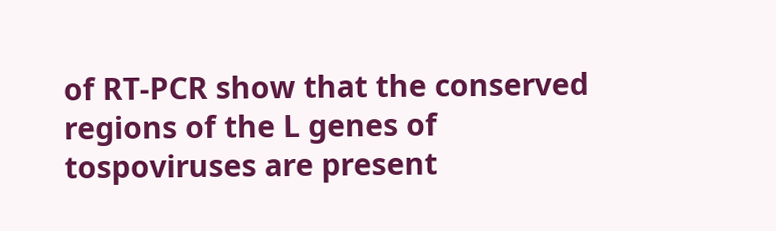of RT-PCR show that the conserved regions of the L genes of tospoviruses are present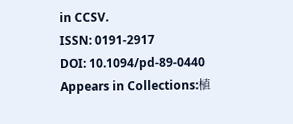in CCSV.
ISSN: 0191-2917
DOI: 10.1094/pd-89-0440
Appears in Collections:植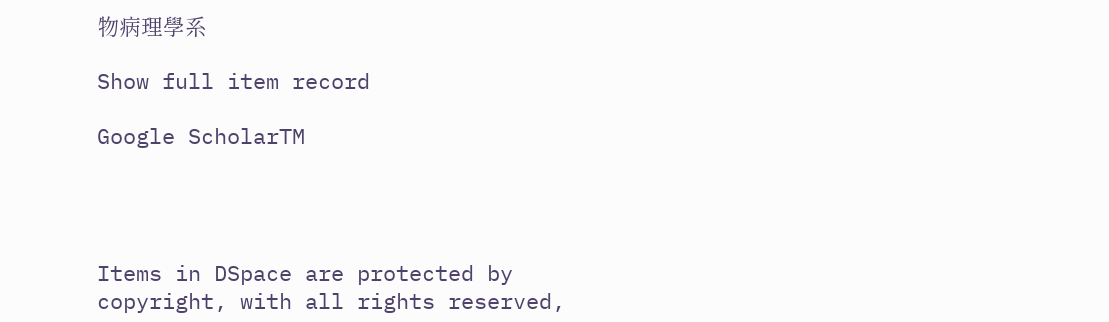物病理學系

Show full item record

Google ScholarTM




Items in DSpace are protected by copyright, with all rights reserved,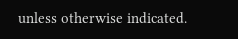unless otherwise indicated.